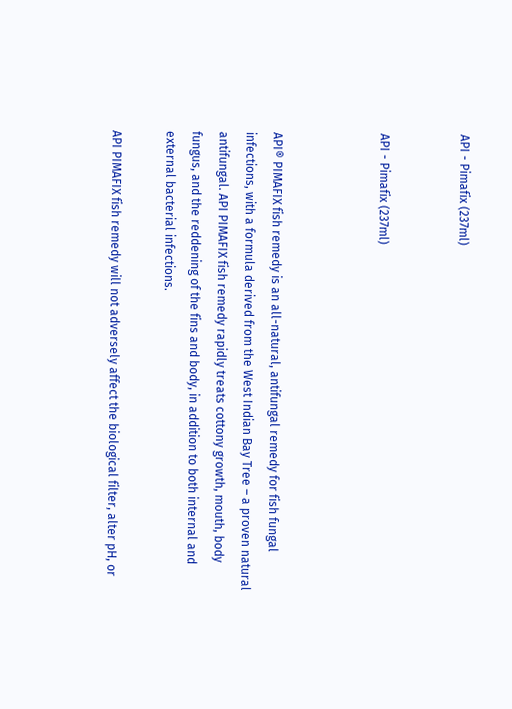API - Pimafix (237ml)


API - Pimafix (237ml)



API® PIMAFIX fish remedy is an all-natural, antifungal remedy for fish fungal infections, with a formula derived from the West Indian Bay Tree – a proven natural antifungal. API PIMAFIX fish remedy rapidly treats cottony growth, mouth, body fungus, and the reddening of the fins and body, in addition to both internal and external bacterial infections.

API PIMAFIX fish remedy will not adversely affect the biological filter, alter pH, or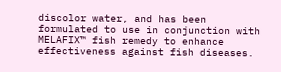discolor water, and has been formulated to use in conjunction with MELAFIX™ fish remedy to enhance effectiveness against fish diseases.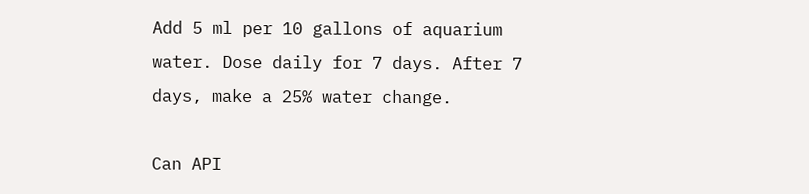Add 5 ml per 10 gallons of aquarium water. Dose daily for 7 days. After 7 days, make a 25% water change.

Can API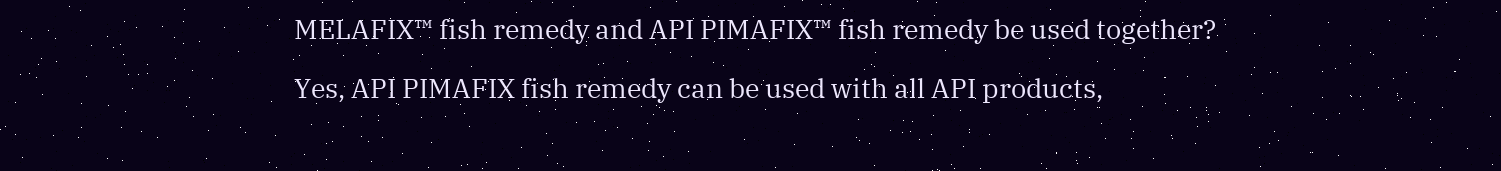MELAFIX™ fish remedy and API PIMAFIX™ fish remedy be used together?

Yes, API PIMAFIX fish remedy can be used with all API products,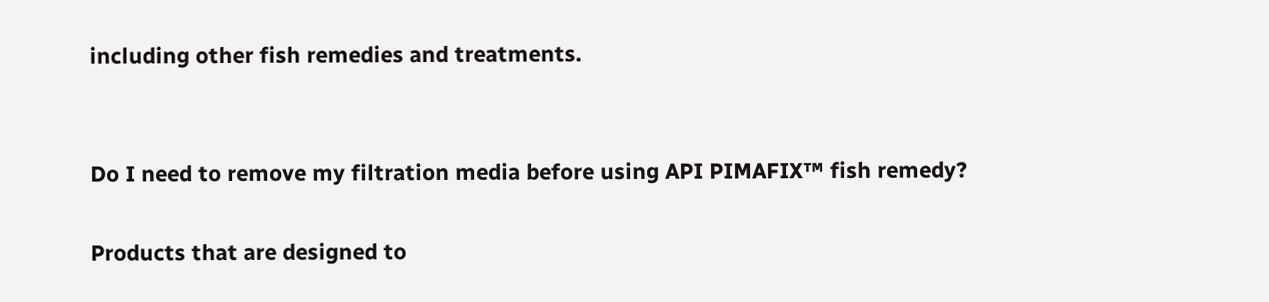including other fish remedies and treatments.


Do I need to remove my filtration media before using API PIMAFIX™ fish remedy?

Products that are designed to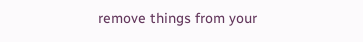remove things from your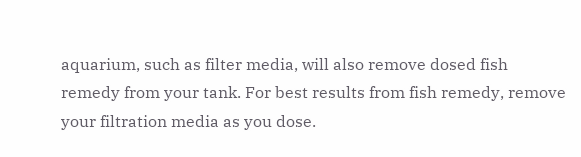aquarium, such as filter media, will also remove dosed fish remedy from your tank. For best results from fish remedy, remove your filtration media as you dose.